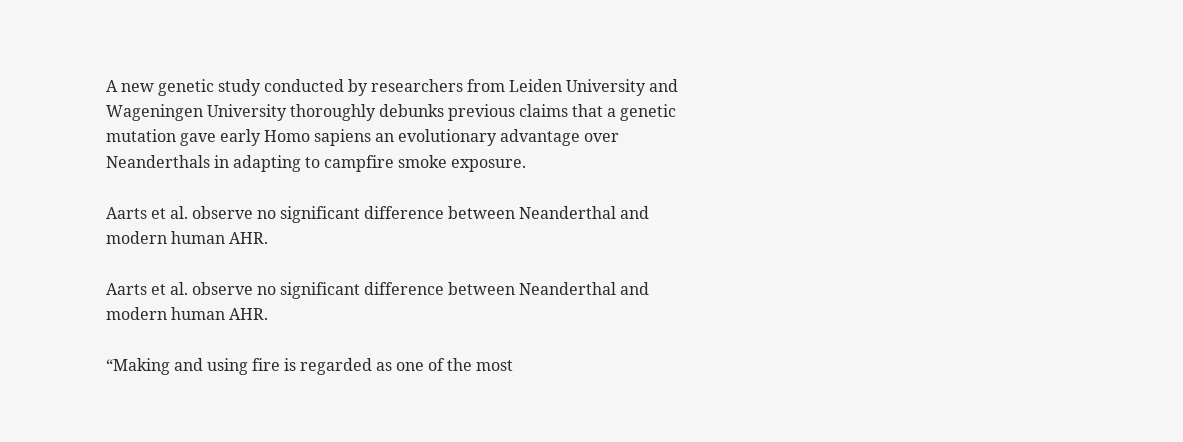A new genetic study conducted by researchers from Leiden University and Wageningen University thoroughly debunks previous claims that a genetic mutation gave early Homo sapiens an evolutionary advantage over Neanderthals in adapting to campfire smoke exposure.

Aarts et al. observe no significant difference between Neanderthal and modern human AHR.

Aarts et al. observe no significant difference between Neanderthal and modern human AHR.

“Making and using fire is regarded as one of the most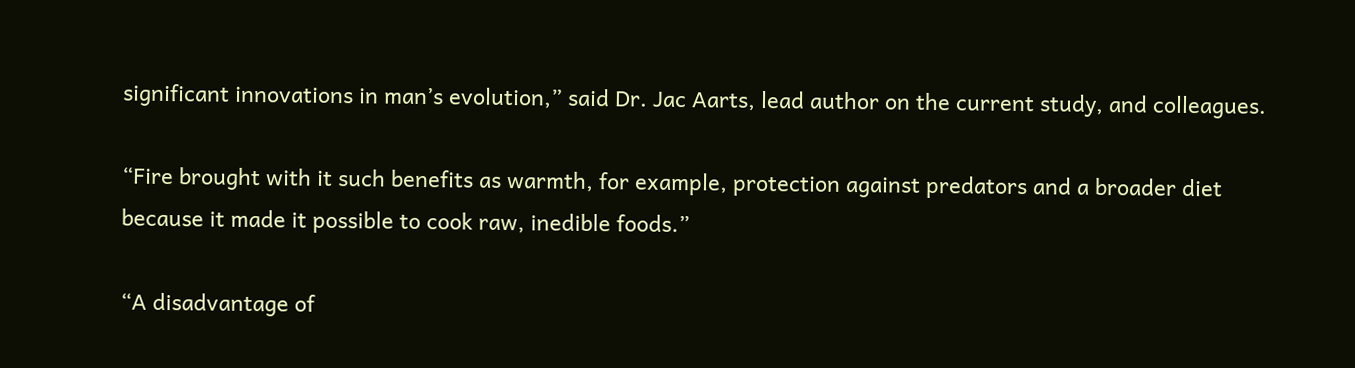significant innovations in man’s evolution,” said Dr. Jac Aarts, lead author on the current study, and colleagues.

“Fire brought with it such benefits as warmth, for example, protection against predators and a broader diet because it made it possible to cook raw, inedible foods.”

“A disadvantage of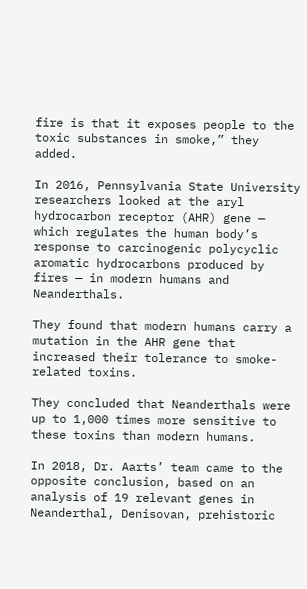fire is that it exposes people to the toxic substances in smoke,” they added.

In 2016, Pennsylvania State University researchers looked at the aryl hydrocarbon receptor (AHR) gene — which regulates the human body’s response to carcinogenic polycyclic aromatic hydrocarbons produced by fires — in modern humans and Neanderthals.

They found that modern humans carry a mutation in the AHR gene that increased their tolerance to smoke-related toxins.

They concluded that Neanderthals were up to 1,000 times more sensitive to these toxins than modern humans.

In 2018, Dr. Aarts’ team came to the opposite conclusion, based on an analysis of 19 relevant genes in Neanderthal, Denisovan, prehistoric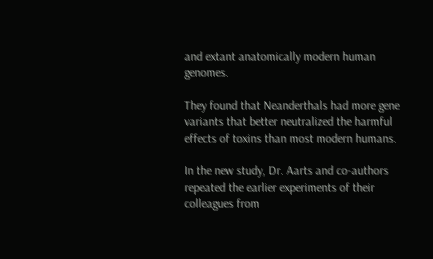and extant anatomically modern human genomes.

They found that Neanderthals had more gene variants that better neutralized the harmful effects of toxins than most modern humans.

In the new study, Dr. Aarts and co-authors repeated the earlier experiments of their colleagues from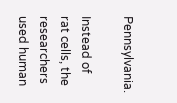Pennsylvania.

Instead of rat cells, the researchers used human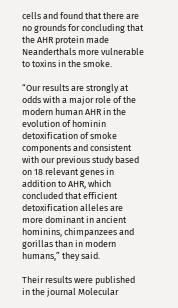cells and found that there are no grounds for concluding that the AHR protein made Neanderthals more vulnerable to toxins in the smoke.

“Our results are strongly at odds with a major role of the modern human AHR in the evolution of hominin detoxification of smoke components and consistent with our previous study based on 18 relevant genes in addition to AHR, which concluded that efficient detoxification alleles are more dominant in ancient hominins, chimpanzees and gorillas than in modern humans,” they said.

Their results were published in the journal Molecular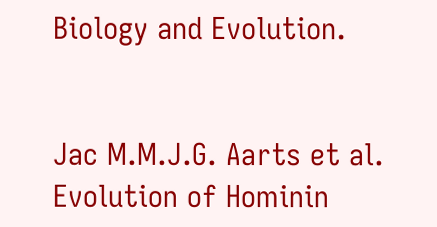Biology and Evolution.


Jac M.M.J.G. Aarts et al. Evolution of Hominin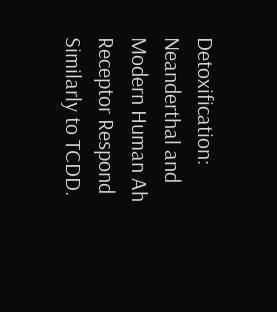Detoxification: Neanderthal and Modern Human Ah Receptor Respond Similarly to TCDD.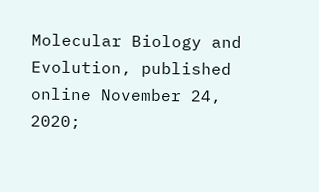Molecular Biology and Evolution, published online November 24, 2020;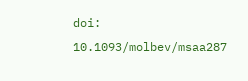doi: 10.1093/molbev/msaa287